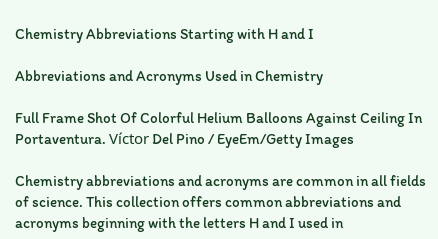Chemistry Abbreviations Starting with H and I

Abbreviations and Acronyms Used in Chemistry

Full Frame Shot Of Colorful Helium Balloons Against Ceiling In Portaventura. Víctor Del Pino / EyeEm/Getty Images

Chemistry abbreviations and acronyms are common in all fields of science. This collection offers common abbreviations and acronyms beginning with the letters H and I used in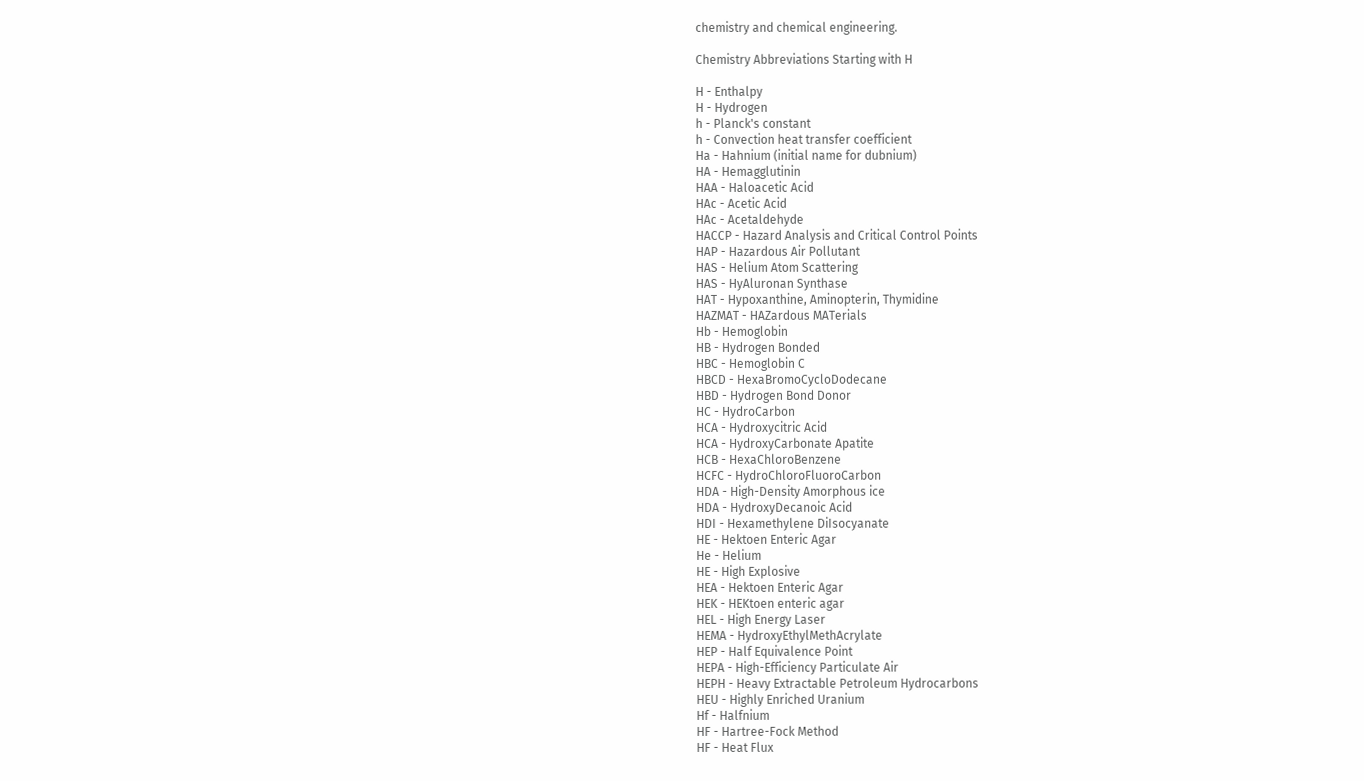chemistry and chemical engineering.

Chemistry Abbreviations Starting with H

H - Enthalpy
H - Hydrogen
h - Planck's constant
h - Convection heat transfer coefficient
Ha - Hahnium (initial name for dubnium)
HA - Hemagglutinin
HAA - Haloacetic Acid
HAc - Acetic Acid
HAc - Acetaldehyde
HACCP - Hazard Analysis and Critical Control Points
HAP - Hazardous Air Pollutant
HAS - Helium Atom Scattering
HAS - HyAluronan Synthase
HAT - Hypoxanthine, Aminopterin, Thymidine
HAZMAT - HAZardous MATerials
Hb - Hemoglobin
HB - Hydrogen Bonded
HBC - Hemoglobin C
HBCD - HexaBromoCycloDodecane
HBD - Hydrogen Bond Donor
HC - HydroCarbon
HCA - Hydroxycitric Acid
HCA - HydroxyCarbonate Apatite
HCB - HexaChloroBenzene
HCFC - HydroChloroFluoroCarbon
HDA - High-Density Amorphous ice
HDA - HydroxyDecanoic Acid
HDI - Hexamethylene DiIsocyanate
HE - Hektoen Enteric Agar
He - Helium
HE - High Explosive
HEA - Hektoen Enteric Agar
HEK - HEKtoen enteric agar
HEL - High Energy Laser
HEMA - HydroxyEthylMethAcrylate
HEP - Half Equivalence Point
HEPA - High-Efficiency Particulate Air
HEPH - Heavy Extractable Petroleum Hydrocarbons
HEU - Highly Enriched Uranium
Hf - Halfnium
HF - Hartree-Fock Method
HF - Heat Flux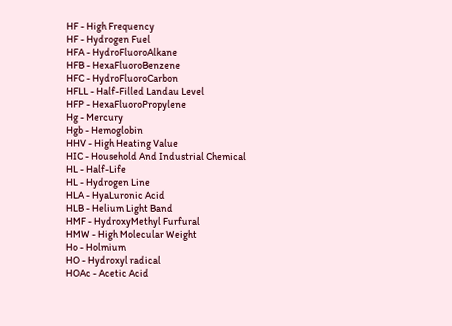HF - High Frequency
HF - Hydrogen Fuel
HFA - HydroFluoroAlkane
HFB - HexaFluoroBenzene
HFC - HydroFluoroCarbon
HFLL - Half-Filled Landau Level
HFP - HexaFluoroPropylene
Hg - Mercury
Hgb - Hemoglobin
HHV - High Heating Value
HIC - Household And Industrial Chemical
HL - Half-Life
HL - Hydrogen Line
HLA - HyaLuronic Acid
HLB - Helium Light Band
HMF - HydroxyMethyl Furfural
HMW - High Molecular Weight
Ho - Holmium
HO - Hydroxyl radical
HOAc - Acetic Acid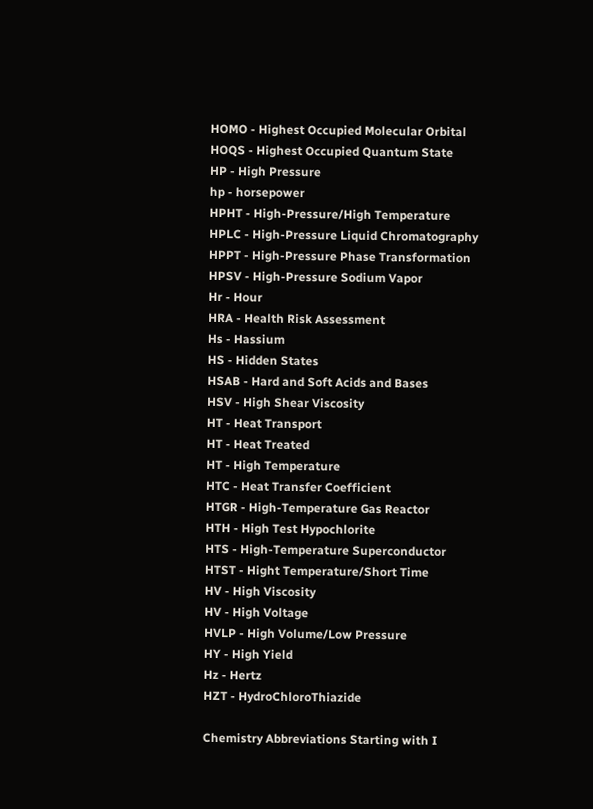HOMO - Highest Occupied Molecular Orbital
HOQS - Highest Occupied Quantum State
HP - High Pressure
hp - horsepower
HPHT - High-Pressure/High Temperature
HPLC - High-Pressure Liquid Chromatography
HPPT - High-Pressure Phase Transformation
HPSV - High-Pressure Sodium Vapor
Hr - Hour
HRA - Health Risk Assessment
Hs - Hassium
HS - Hidden States
HSAB - Hard and Soft Acids and Bases
HSV - High Shear Viscosity
HT - Heat Transport
HT - Heat Treated
HT - High Temperature
HTC - Heat Transfer Coefficient
HTGR - High-Temperature Gas Reactor
HTH - High Test Hypochlorite
HTS - High-Temperature Superconductor
HTST - Hight Temperature/Short Time
HV - High Viscosity
HV - High Voltage
HVLP - High Volume/Low Pressure
HY - High Yield
Hz - Hertz
HZT - HydroChloroThiazide

Chemistry Abbreviations Starting with I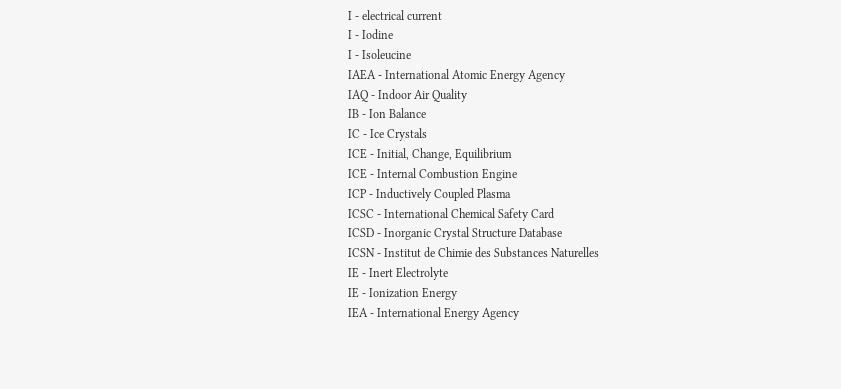I - electrical current
I - Iodine
I - Isoleucine
IAEA - International Atomic Energy Agency
IAQ - Indoor Air Quality
IB - Ion Balance
IC - Ice Crystals
ICE - Initial, Change, Equilibrium
ICE - Internal Combustion Engine
ICP - Inductively Coupled Plasma
ICSC - International Chemical Safety Card
ICSD - Inorganic Crystal Structure Database
ICSN - Institut de Chimie des Substances Naturelles
IE - Inert Electrolyte
IE - Ionization Energy
IEA - International Energy Agency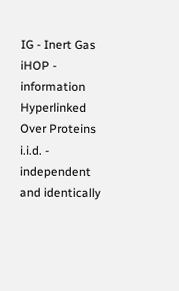IG - Inert Gas
iHOP - information Hyperlinked Over Proteins
i.i.d. - independent and identically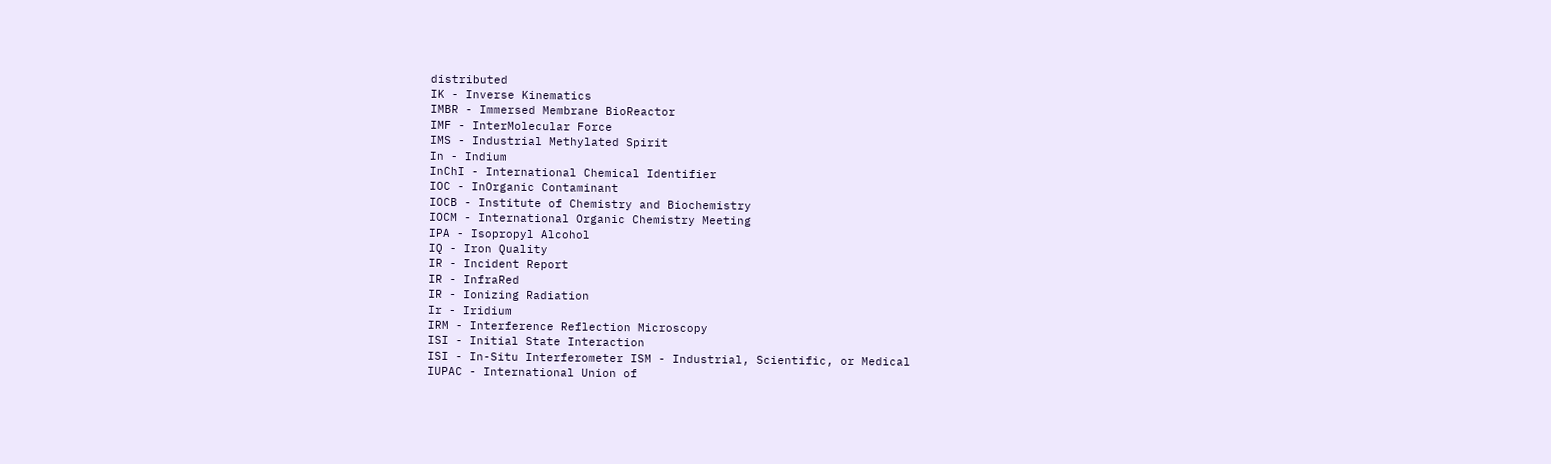distributed
IK - Inverse Kinematics
IMBR - Immersed Membrane BioReactor
IMF - InterMolecular Force
IMS - Industrial Methylated Spirit
In - Indium
InChI - International Chemical Identifier
IOC - InOrganic Contaminant
IOCB - Institute of Chemistry and Biochemistry
IOCM - International Organic Chemistry Meeting
IPA - Isopropyl Alcohol
IQ - Iron Quality
IR - Incident Report
IR - InfraRed
IR - Ionizing Radiation
Ir - Iridium
IRM - Interference Reflection Microscopy
ISI - Initial State Interaction
ISI - In-Situ Interferometer ISM - Industrial, Scientific, or Medical
IUPAC - International Union of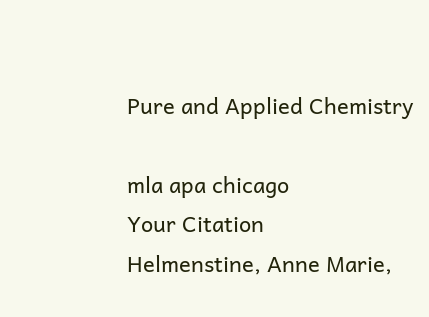Pure and Applied Chemistry

mla apa chicago
Your Citation
Helmenstine, Anne Marie,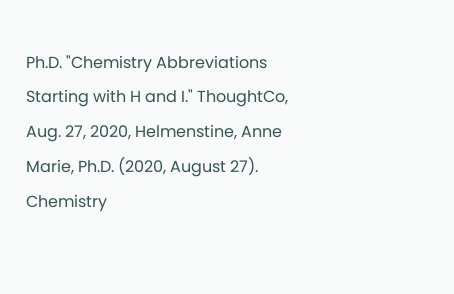Ph.D. "Chemistry Abbreviations Starting with H and I." ThoughtCo, Aug. 27, 2020, Helmenstine, Anne Marie, Ph.D. (2020, August 27). Chemistry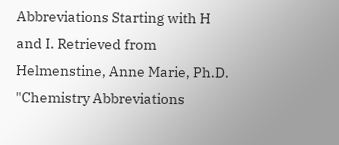Abbreviations Starting with H and I. Retrieved from Helmenstine, Anne Marie, Ph.D. "Chemistry Abbreviations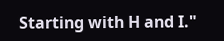Starting with H and I."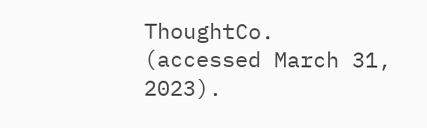ThoughtCo. (accessed March 31, 2023).